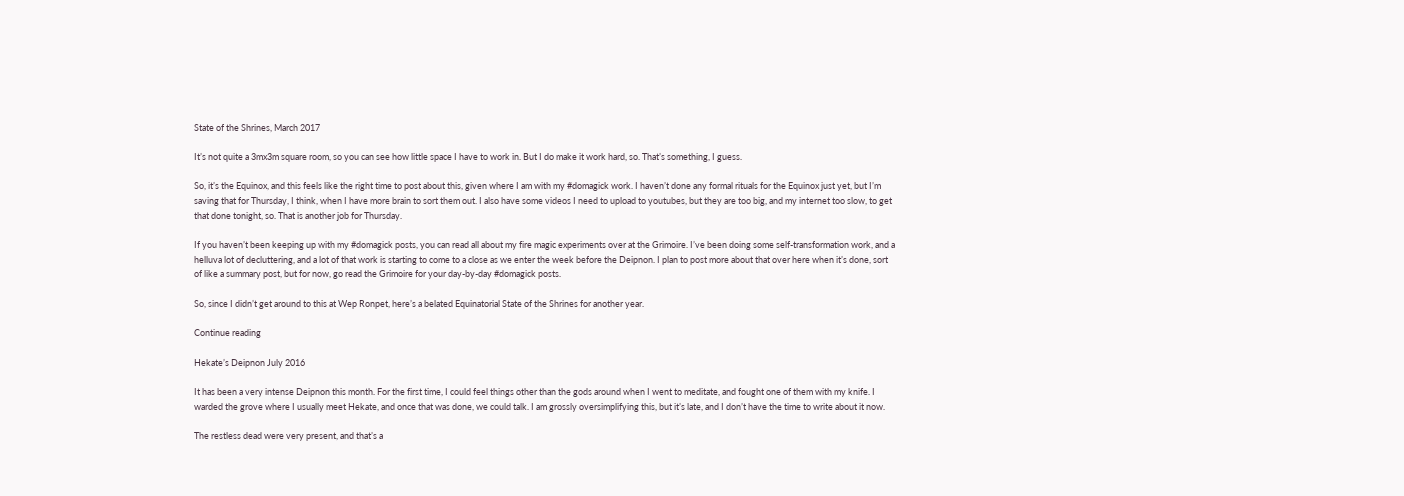State of the Shrines, March 2017

It’s not quite a 3mx3m square room, so you can see how little space I have to work in. But I do make it work hard, so. That’s something, I guess.

So, it’s the Equinox, and this feels like the right time to post about this, given where I am with my #domagick work. I haven’t done any formal rituals for the Equinox just yet, but I’m saving that for Thursday, I think, when I have more brain to sort them out. I also have some videos I need to upload to youtubes, but they are too big, and my internet too slow, to get that done tonight, so. That is another job for Thursday.

If you haven’t been keeping up with my #domagick posts, you can read all about my fire magic experiments over at the Grimoire. I’ve been doing some self-transformation work, and a helluva lot of decluttering, and a lot of that work is starting to come to a close as we enter the week before the Deipnon. I plan to post more about that over here when it’s done, sort of like a summary post, but for now, go read the Grimoire for your day-by-day #domagick posts.

So, since I didn’t get around to this at Wep Ronpet, here’s a belated Equinatorial State of the Shrines for another year.

Continue reading

Hekate’s Deipnon July 2016

It has been a very intense Deipnon this month. For the first time, I could feel things other than the gods around when I went to meditate, and fought one of them with my knife. I warded the grove where I usually meet Hekate, and once that was done, we could talk. I am grossly oversimplifying this, but it’s late, and I don’t have the time to write about it now.

The restless dead were very present, and that’s a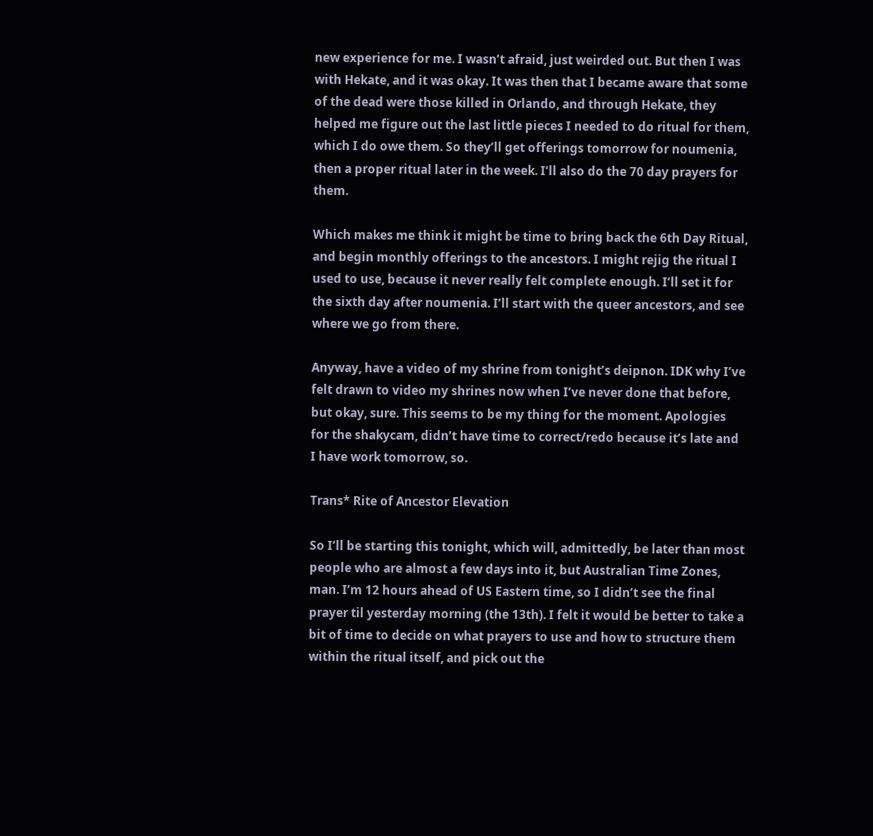new experience for me. I wasn’t afraid, just weirded out. But then I was with Hekate, and it was okay. It was then that I became aware that some of the dead were those killed in Orlando, and through Hekate, they helped me figure out the last little pieces I needed to do ritual for them, which I do owe them. So they’ll get offerings tomorrow for noumenia, then a proper ritual later in the week. I’ll also do the 70 day prayers for them.

Which makes me think it might be time to bring back the 6th Day Ritual, and begin monthly offerings to the ancestors. I might rejig the ritual I used to use, because it never really felt complete enough. I’ll set it for the sixth day after noumenia. I’ll start with the queer ancestors, and see where we go from there.

Anyway, have a video of my shrine from tonight’s deipnon. IDK why I’ve felt drawn to video my shrines now when I’ve never done that before, but okay, sure. This seems to be my thing for the moment. Apologies for the shakycam, didn’t have time to correct/redo because it’s late and I have work tomorrow, so.

Trans* Rite of Ancestor Elevation

So I’ll be starting this tonight, which will, admittedly, be later than most people who are almost a few days into it, but Australian Time Zones, man. I’m 12 hours ahead of US Eastern time, so I didn’t see the final prayer til yesterday morning (the 13th). I felt it would be better to take a bit of time to decide on what prayers to use and how to structure them within the ritual itself, and pick out the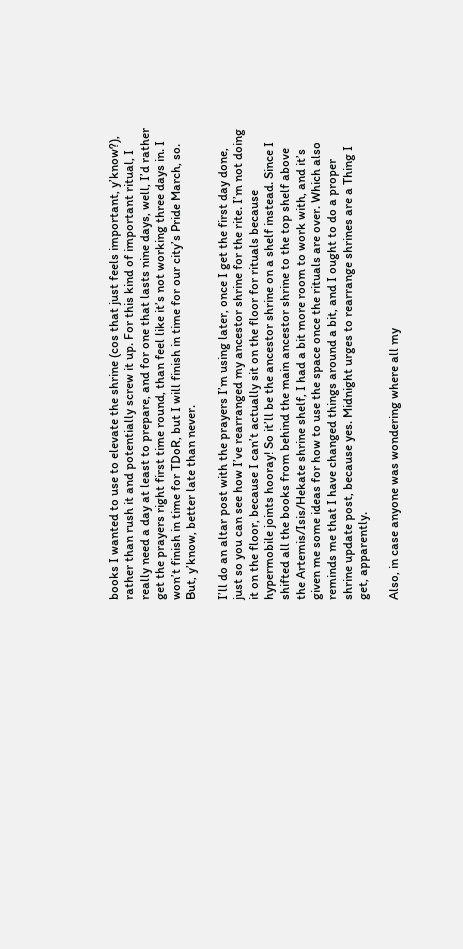books I wanted to use to elevate the shrine (cos that just feels important, y’know?), rather than rush it and potentially screw it up. For this kind of important ritual, I really need a day at least to prepare, and for one that lasts nine days, well, I’d rather get the prayers right first time round, than feel like it’s not working three days in. I won’t finish in time for TDoR, but I will finish in time for our city’s Pride March, so. But, y’know, better late than never.

I’ll do an altar post with the prayers I’m using later, once I get the first day done, just so you can see how I’ve rearranged my ancestor shrine for the rite. I’m not doing it on the floor, because I can’t actually sit on the floor for rituals because hypermobile joints hooray! So it’ll be the ancestor shrine on a shelf instead. Since I shifted all the books from behind the main ancestor shrine to the top shelf above the Artemis/Isis/Hekate shrine shelf, I had a bit more room to work with, and it’s given me some ideas for how to use the space once the rituals are over. Which also reminds me that I have changed things around a bit, and I ought to do a proper shrine update post, because yes. Midnight urges to rearrange shrines are a Thing I get, apparently.

Also, in case anyone was wondering where all my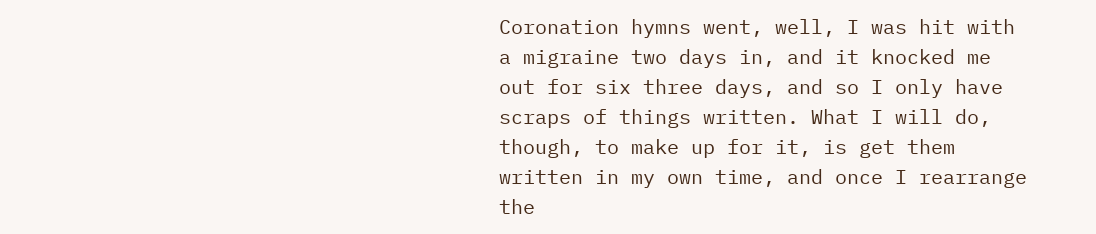Coronation hymns went, well, I was hit with a migraine two days in, and it knocked me out for six three days, and so I only have scraps of things written. What I will do, though, to make up for it, is get them written in my own time, and once I rearrange the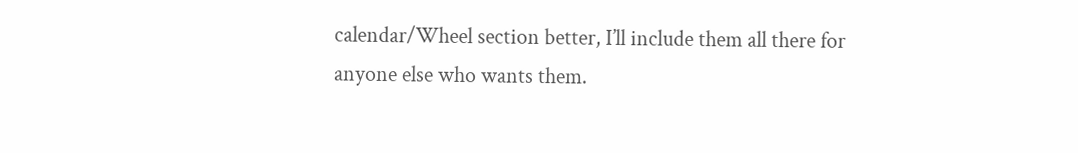calendar/Wheel section better, I’ll include them all there for anyone else who wants them.